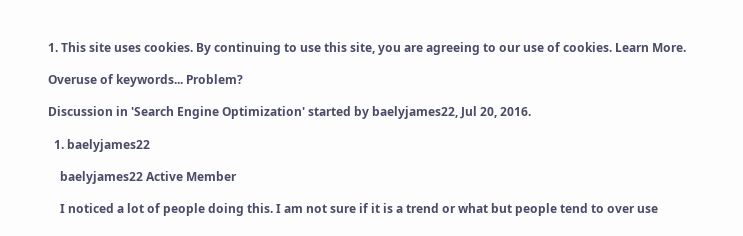1. This site uses cookies. By continuing to use this site, you are agreeing to our use of cookies. Learn More.

Overuse of keywords... Problem?

Discussion in 'Search Engine Optimization' started by baelyjames22, Jul 20, 2016.

  1. baelyjames22

    baelyjames22 Active Member

    I noticed a lot of people doing this. I am not sure if it is a trend or what but people tend to over use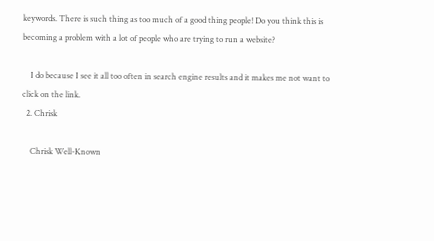keywords. There is such thing as too much of a good thing people! Do you think this is becoming a problem with a lot of people who are trying to run a website?

    I do because I see it all too often in search engine results and it makes me not want to click on the link.
  2. Chrisk

    Chrisk Well-Known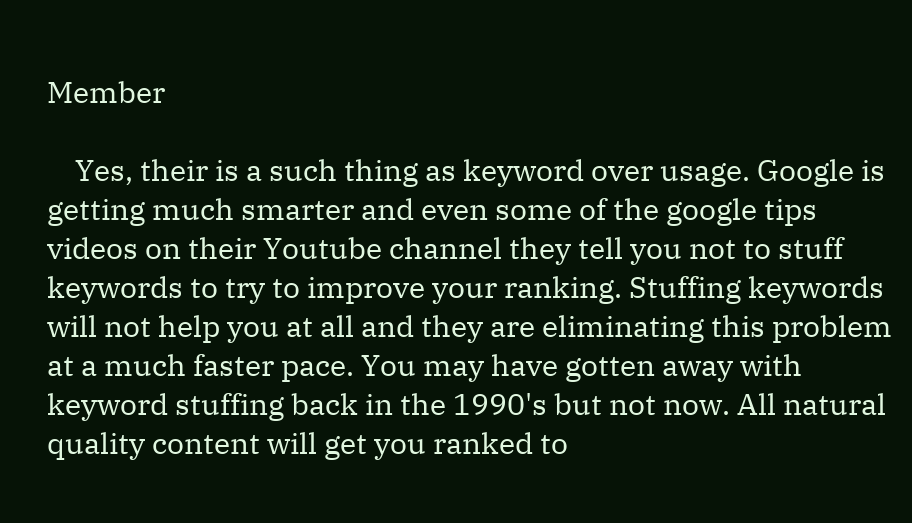Member

    Yes, their is a such thing as keyword over usage. Google is getting much smarter and even some of the google tips videos on their Youtube channel they tell you not to stuff keywords to try to improve your ranking. Stuffing keywords will not help you at all and they are eliminating this problem at a much faster pace. You may have gotten away with keyword stuffing back in the 1990's but not now. All natural quality content will get you ranked to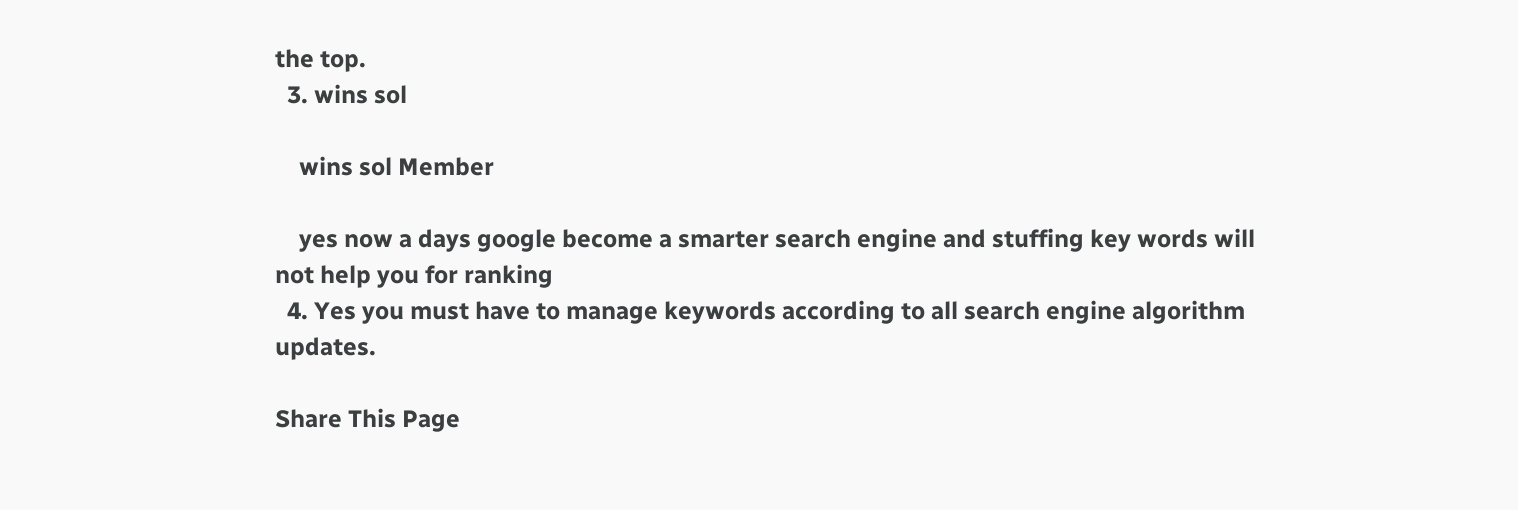the top.
  3. wins sol

    wins sol Member

    yes now a days google become a smarter search engine and stuffing key words will not help you for ranking
  4. Yes you must have to manage keywords according to all search engine algorithm updates.

Share This Page